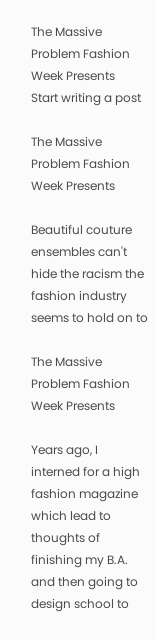The Massive Problem Fashion Week Presents
Start writing a post

The Massive Problem Fashion Week Presents

Beautiful couture ensembles can't hide the racism the fashion industry seems to hold on to

The Massive Problem Fashion Week Presents

Years ago, I interned for a high fashion magazine which lead to thoughts of finishing my B.A. and then going to design school to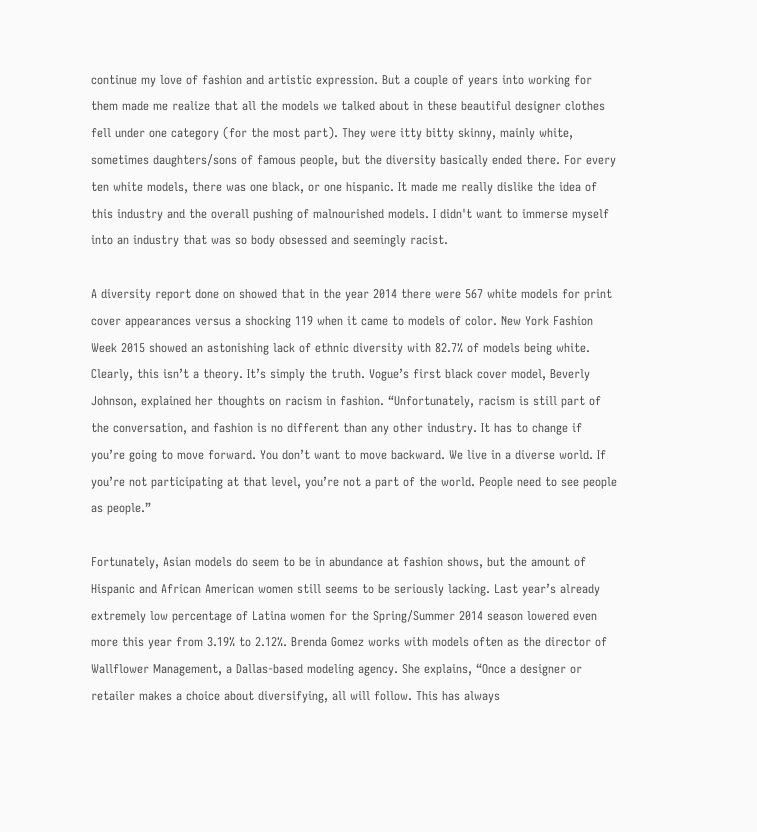continue my love of fashion and artistic expression. But a couple of years into working for them made me realize that all the models we talked about in these beautiful designer clothes fell under one category (for the most part). They were itty bitty skinny, mainly white, sometimes daughters/sons of famous people, but the diversity basically ended there. For every ten white models, there was one black, or one hispanic. It made me really dislike the idea of this industry and the overall pushing of malnourished models. I didn't want to immerse myself into an industry that was so body obsessed and seemingly racist.

A diversity report done on showed that in the year 2014 there were 567 white models for print cover appearances versus a shocking 119 when it came to models of color. New York Fashion Week 2015 showed an astonishing lack of ethnic diversity with 82.7% of models being white. Clearly, this isn’t a theory. It’s simply the truth. Vogue’s first black cover model, Beverly Johnson, explained her thoughts on racism in fashion. “Unfortunately, racism is still part of the conversation, and fashion is no different than any other industry. It has to change if you’re going to move forward. You don’t want to move backward. We live in a diverse world. If you’re not participating at that level, you’re not a part of the world. People need to see people as people.”

Fortunately, Asian models do seem to be in abundance at fashion shows, but the amount of Hispanic and African American women still seems to be seriously lacking. Last year’s already extremely low percentage of Latina women for the Spring/Summer 2014 season lowered even more this year from 3.19% to 2.12%. Brenda Gomez works with models often as the director of Wallflower Management, a Dallas-based modeling agency. She explains, “Once a designer or retailer makes a choice about diversifying, all will follow. This has always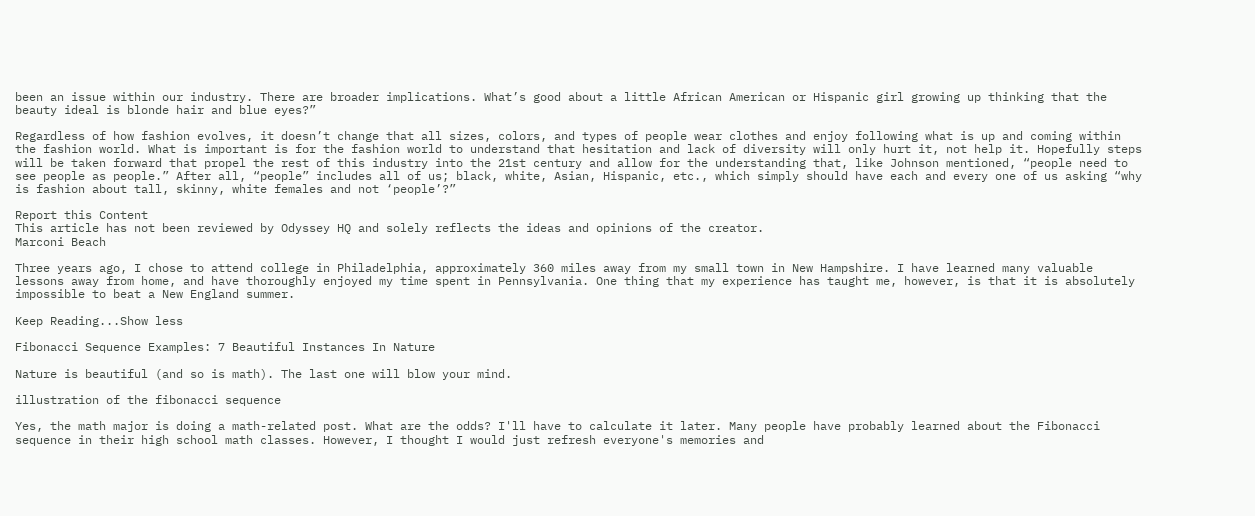been an issue within our industry. There are broader implications. What’s good about a little African American or Hispanic girl growing up thinking that the beauty ideal is blonde hair and blue eyes?”

Regardless of how fashion evolves, it doesn’t change that all sizes, colors, and types of people wear clothes and enjoy following what is up and coming within the fashion world. What is important is for the fashion world to understand that hesitation and lack of diversity will only hurt it, not help it. Hopefully steps will be taken forward that propel the rest of this industry into the 21st century and allow for the understanding that, like Johnson mentioned, “people need to see people as people.” After all, “people” includes all of us; black, white, Asian, Hispanic, etc., which simply should have each and every one of us asking “why is fashion about tall, skinny, white females and not ‘people’?”

Report this Content
This article has not been reviewed by Odyssey HQ and solely reflects the ideas and opinions of the creator.
Marconi Beach

Three years ago, I chose to attend college in Philadelphia, approximately 360 miles away from my small town in New Hampshire. I have learned many valuable lessons away from home, and have thoroughly enjoyed my time spent in Pennsylvania. One thing that my experience has taught me, however, is that it is absolutely impossible to beat a New England summer.

Keep Reading...Show less

Fibonacci Sequence Examples: 7 Beautiful Instances In Nature

Nature is beautiful (and so is math). The last one will blow your mind.

illustration of the fibonacci sequence

Yes, the math major is doing a math-related post. What are the odds? I'll have to calculate it later. Many people have probably learned about the Fibonacci sequence in their high school math classes. However, I thought I would just refresh everyone's memories and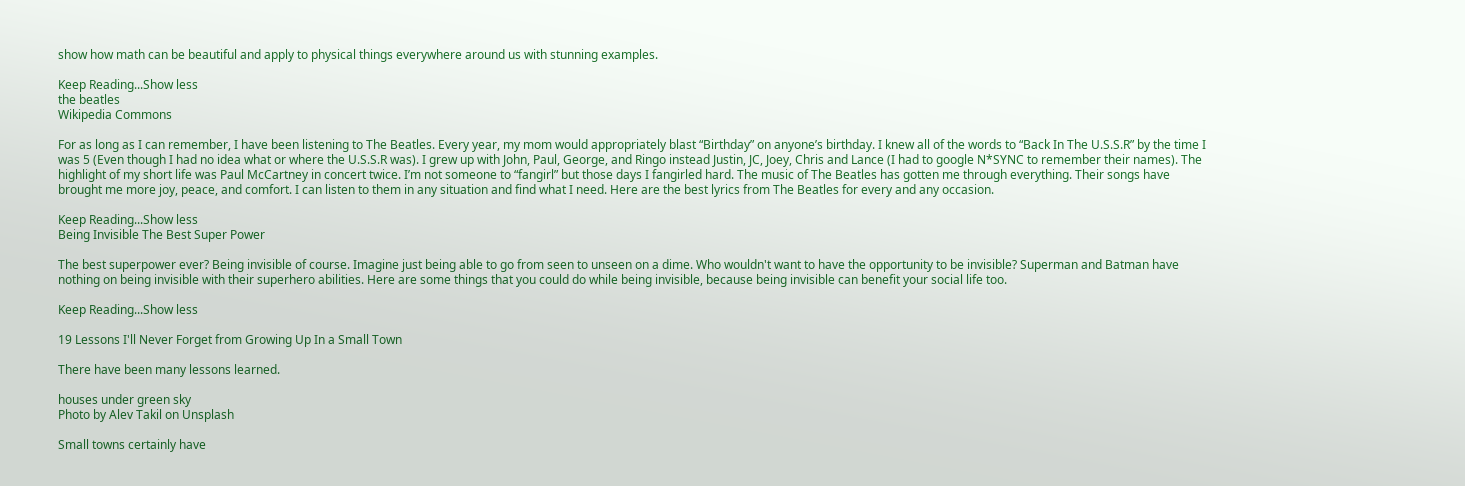show how math can be beautiful and apply to physical things everywhere around us with stunning examples.

Keep Reading...Show less
the beatles
Wikipedia Commons

For as long as I can remember, I have been listening to The Beatles. Every year, my mom would appropriately blast “Birthday” on anyone’s birthday. I knew all of the words to “Back In The U.S.S.R” by the time I was 5 (Even though I had no idea what or where the U.S.S.R was). I grew up with John, Paul, George, and Ringo instead Justin, JC, Joey, Chris and Lance (I had to google N*SYNC to remember their names). The highlight of my short life was Paul McCartney in concert twice. I’m not someone to “fangirl” but those days I fangirled hard. The music of The Beatles has gotten me through everything. Their songs have brought me more joy, peace, and comfort. I can listen to them in any situation and find what I need. Here are the best lyrics from The Beatles for every and any occasion.

Keep Reading...Show less
Being Invisible The Best Super Power

The best superpower ever? Being invisible of course. Imagine just being able to go from seen to unseen on a dime. Who wouldn't want to have the opportunity to be invisible? Superman and Batman have nothing on being invisible with their superhero abilities. Here are some things that you could do while being invisible, because being invisible can benefit your social life too.

Keep Reading...Show less

19 Lessons I'll Never Forget from Growing Up In a Small Town

There have been many lessons learned.

houses under green sky
Photo by Alev Takil on Unsplash

Small towns certainly have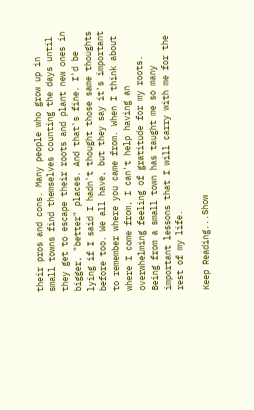their pros and cons. Many people who grow up in small towns find themselves counting the days until they get to escape their roots and plant new ones in bigger, "better" places. And that's fine. I'd be lying if I said I hadn't thought those same thoughts before too. We all have, but they say it's important to remember where you came from. When I think about where I come from, I can't help having an overwhelming feeling of gratitude for my roots. Being from a small town has taught me so many important lessons that I will carry with me for the rest of my life.

Keep Reading...Show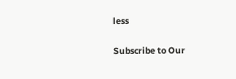less

Subscribe to Our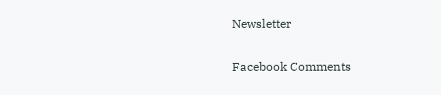Newsletter

Facebook Comments